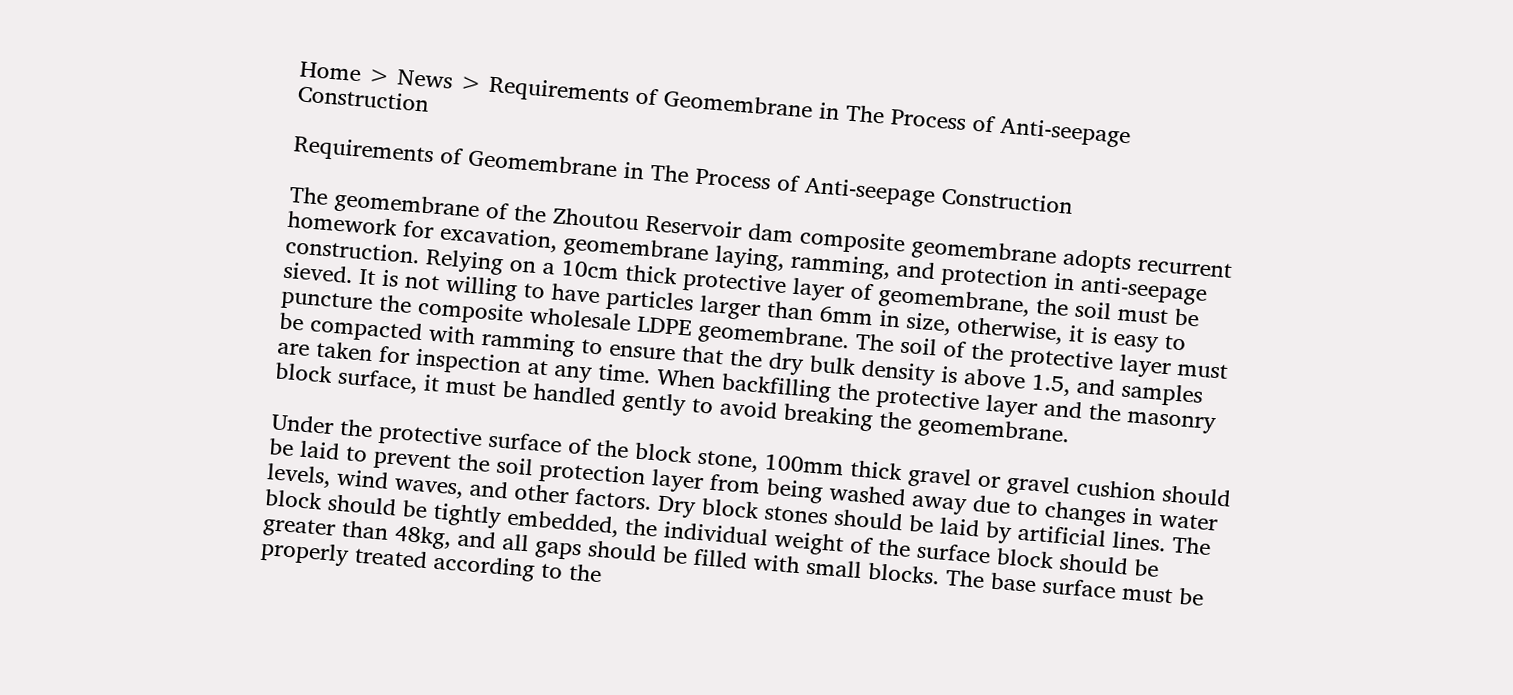Home > News > Requirements of Geomembrane in The Process of Anti-seepage Construction

Requirements of Geomembrane in The Process of Anti-seepage Construction

The geomembrane of the Zhoutou Reservoir dam composite geomembrane adopts recurrent homework for excavation, geomembrane laying, ramming, and protection in anti-seepage construction. Relying on a 10cm thick protective layer of geomembrane, the soil must be sieved. It is not willing to have particles larger than 6mm in size, otherwise, it is easy to puncture the composite wholesale LDPE geomembrane. The soil of the protective layer must be compacted with ramming to ensure that the dry bulk density is above 1.5, and samples are taken for inspection at any time. When backfilling the protective layer and the masonry block surface, it must be handled gently to avoid breaking the geomembrane.

Under the protective surface of the block stone, 100mm thick gravel or gravel cushion should be laid to prevent the soil protection layer from being washed away due to changes in water levels, wind waves, and other factors. Dry block stones should be laid by artificial lines. The block should be tightly embedded, the individual weight of the surface block should be greater than 48kg, and all gaps should be filled with small blocks. The base surface must be properly treated according to the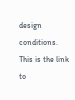design conditions. This is the link to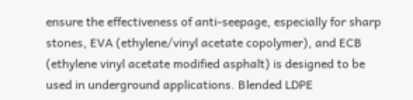ensure the effectiveness of anti-seepage, especially for sharp stones, EVA (ethylene/vinyl acetate copolymer), and ECB (ethylene vinyl acetate modified asphalt) is designed to be used in underground applications. Blended LDPE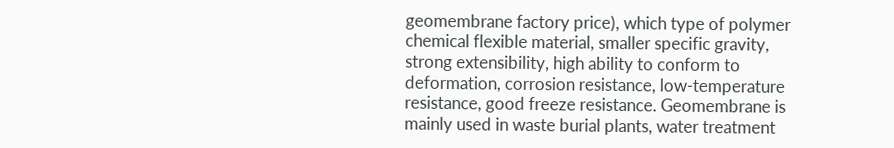geomembrane factory price), which type of polymer chemical flexible material, smaller specific gravity, strong extensibility, high ability to conform to deformation, corrosion resistance, low-temperature resistance, good freeze resistance. Geomembrane is mainly used in waste burial plants, water treatment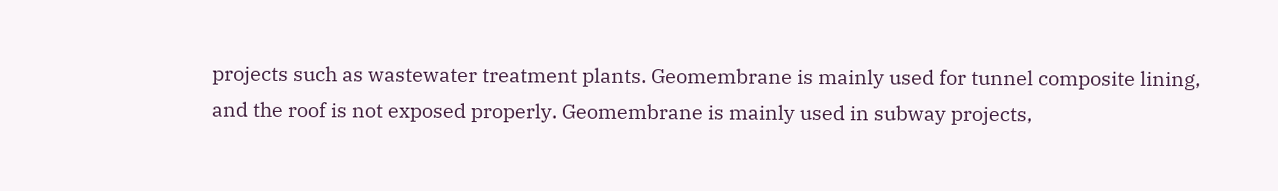projects such as wastewater treatment plants. Geomembrane is mainly used for tunnel composite lining, and the roof is not exposed properly. Geomembrane is mainly used in subway projects,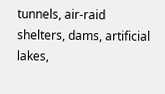tunnels, air-raid shelters, dams, artificial lakes,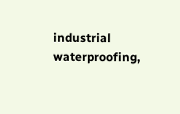industrial waterproofing,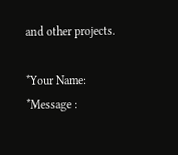and other projects.

*Your Name:
*Message :